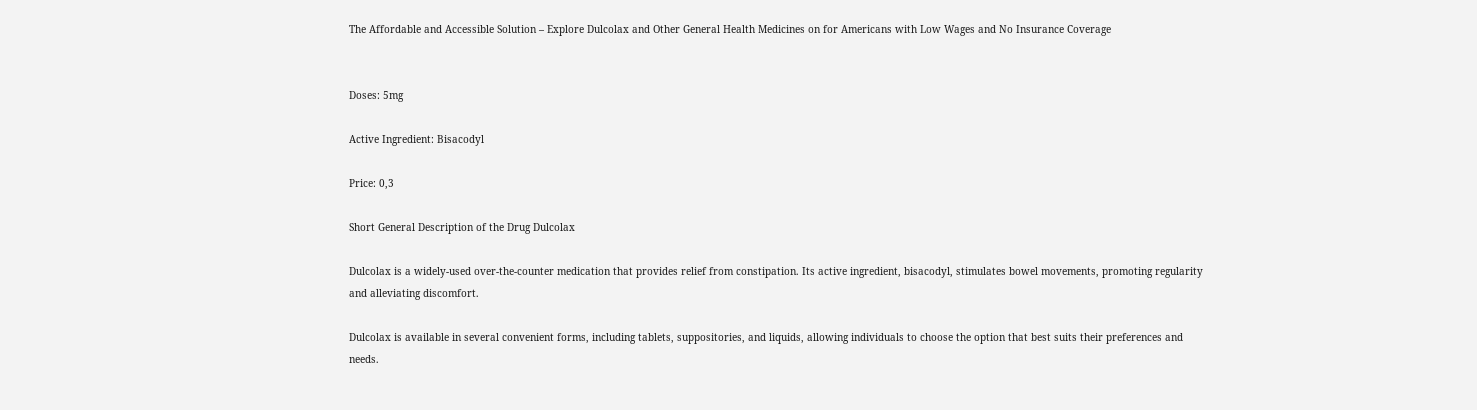The Affordable and Accessible Solution – Explore Dulcolax and Other General Health Medicines on for Americans with Low Wages and No Insurance Coverage


Doses: 5mg

Active Ingredient: Bisacodyl

Price: 0,3

Short General Description of the Drug Dulcolax

Dulcolax is a widely-used over-the-counter medication that provides relief from constipation. Its active ingredient, bisacodyl, stimulates bowel movements, promoting regularity and alleviating discomfort.

Dulcolax is available in several convenient forms, including tablets, suppositories, and liquids, allowing individuals to choose the option that best suits their preferences and needs.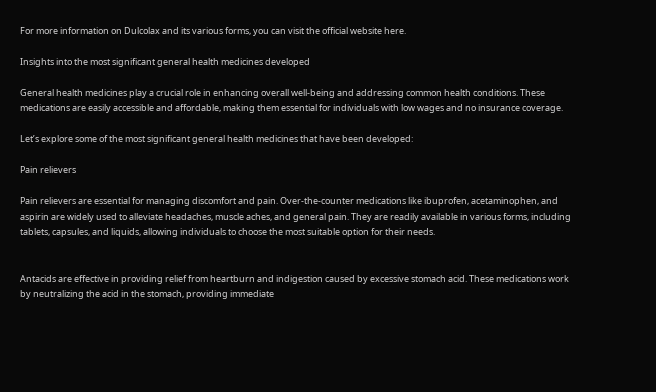For more information on Dulcolax and its various forms, you can visit the official website here.

Insights into the most significant general health medicines developed

General health medicines play a crucial role in enhancing overall well-being and addressing common health conditions. These medications are easily accessible and affordable, making them essential for individuals with low wages and no insurance coverage.

Let’s explore some of the most significant general health medicines that have been developed:

Pain relievers

Pain relievers are essential for managing discomfort and pain. Over-the-counter medications like ibuprofen, acetaminophen, and aspirin are widely used to alleviate headaches, muscle aches, and general pain. They are readily available in various forms, including tablets, capsules, and liquids, allowing individuals to choose the most suitable option for their needs.


Antacids are effective in providing relief from heartburn and indigestion caused by excessive stomach acid. These medications work by neutralizing the acid in the stomach, providing immediate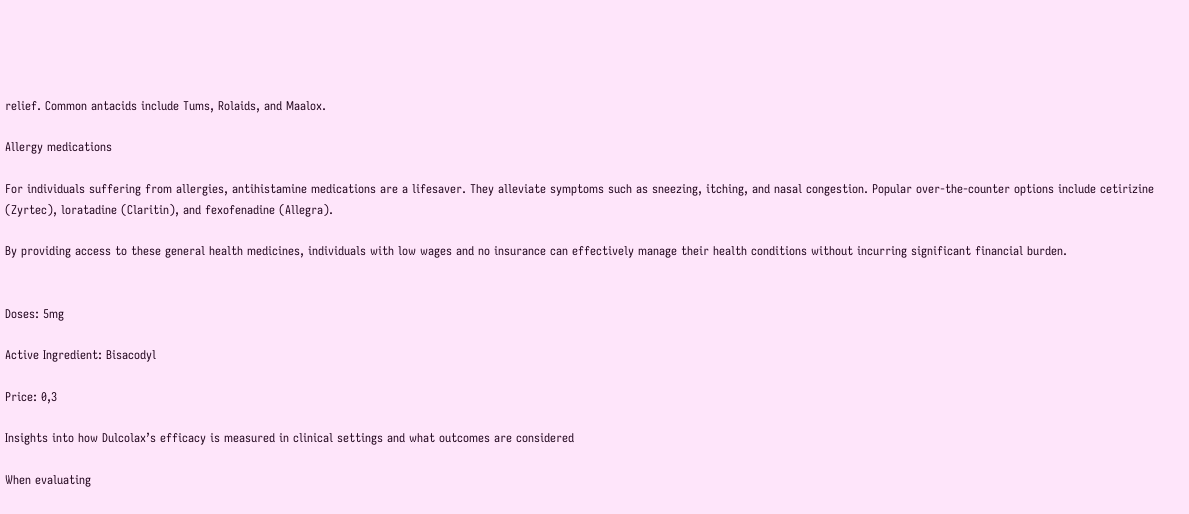relief. Common antacids include Tums, Rolaids, and Maalox.

Allergy medications

For individuals suffering from allergies, antihistamine medications are a lifesaver. They alleviate symptoms such as sneezing, itching, and nasal congestion. Popular over-the-counter options include cetirizine (Zyrtec), loratadine (Claritin), and fexofenadine (Allegra).

By providing access to these general health medicines, individuals with low wages and no insurance can effectively manage their health conditions without incurring significant financial burden.


Doses: 5mg

Active Ingredient: Bisacodyl

Price: 0,3

Insights into how Dulcolax’s efficacy is measured in clinical settings and what outcomes are considered

When evaluating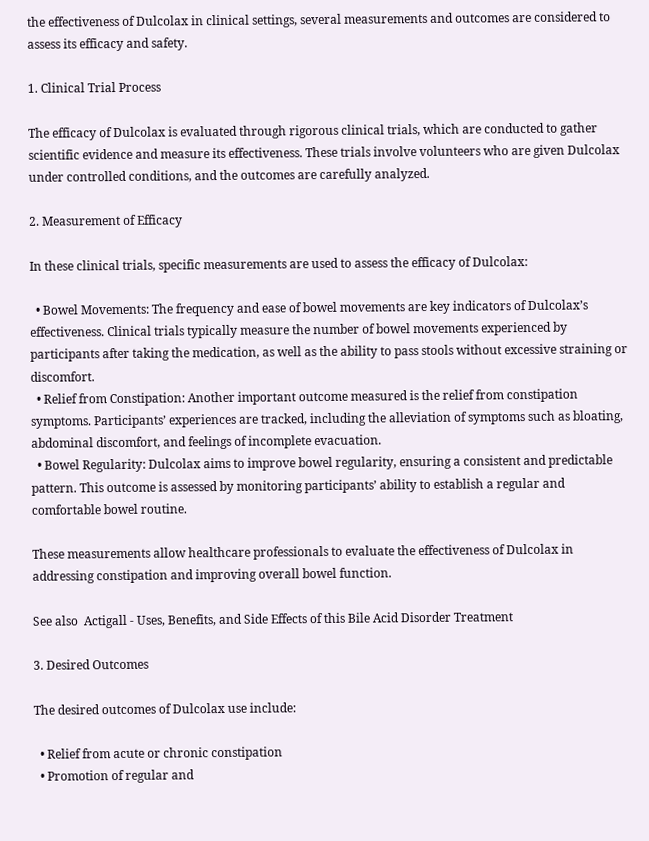the effectiveness of Dulcolax in clinical settings, several measurements and outcomes are considered to assess its efficacy and safety.

1. Clinical Trial Process

The efficacy of Dulcolax is evaluated through rigorous clinical trials, which are conducted to gather scientific evidence and measure its effectiveness. These trials involve volunteers who are given Dulcolax under controlled conditions, and the outcomes are carefully analyzed.

2. Measurement of Efficacy

In these clinical trials, specific measurements are used to assess the efficacy of Dulcolax:

  • Bowel Movements: The frequency and ease of bowel movements are key indicators of Dulcolax’s effectiveness. Clinical trials typically measure the number of bowel movements experienced by participants after taking the medication, as well as the ability to pass stools without excessive straining or discomfort.
  • Relief from Constipation: Another important outcome measured is the relief from constipation symptoms. Participants’ experiences are tracked, including the alleviation of symptoms such as bloating, abdominal discomfort, and feelings of incomplete evacuation.
  • Bowel Regularity: Dulcolax aims to improve bowel regularity, ensuring a consistent and predictable pattern. This outcome is assessed by monitoring participants’ ability to establish a regular and comfortable bowel routine.

These measurements allow healthcare professionals to evaluate the effectiveness of Dulcolax in addressing constipation and improving overall bowel function.

See also  Actigall - Uses, Benefits, and Side Effects of this Bile Acid Disorder Treatment

3. Desired Outcomes

The desired outcomes of Dulcolax use include:

  • Relief from acute or chronic constipation
  • Promotion of regular and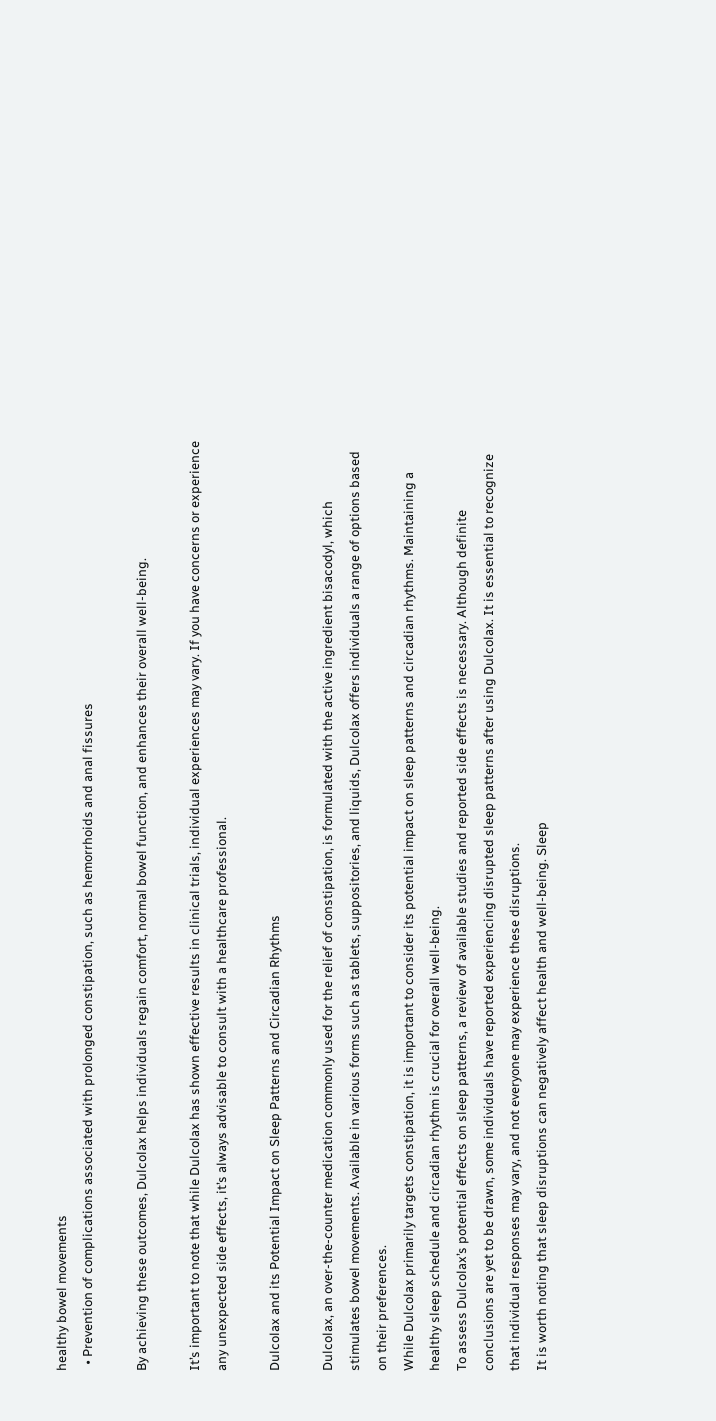healthy bowel movements
  • Prevention of complications associated with prolonged constipation, such as hemorrhoids and anal fissures

By achieving these outcomes, Dulcolax helps individuals regain comfort, normal bowel function, and enhances their overall well-being.

It’s important to note that while Dulcolax has shown effective results in clinical trials, individual experiences may vary. If you have concerns or experience any unexpected side effects, it’s always advisable to consult with a healthcare professional.

Dulcolax and its Potential Impact on Sleep Patterns and Circadian Rhythms

Dulcolax, an over-the-counter medication commonly used for the relief of constipation, is formulated with the active ingredient bisacodyl, which stimulates bowel movements. Available in various forms such as tablets, suppositories, and liquids, Dulcolax offers individuals a range of options based on their preferences.
While Dulcolax primarily targets constipation, it is important to consider its potential impact on sleep patterns and circadian rhythms. Maintaining a healthy sleep schedule and circadian rhythm is crucial for overall well-being.
To assess Dulcolax’s potential effects on sleep patterns, a review of available studies and reported side effects is necessary. Although definite conclusions are yet to be drawn, some individuals have reported experiencing disrupted sleep patterns after using Dulcolax. It is essential to recognize that individual responses may vary, and not everyone may experience these disruptions.
It is worth noting that sleep disruptions can negatively affect health and well-being. Sleep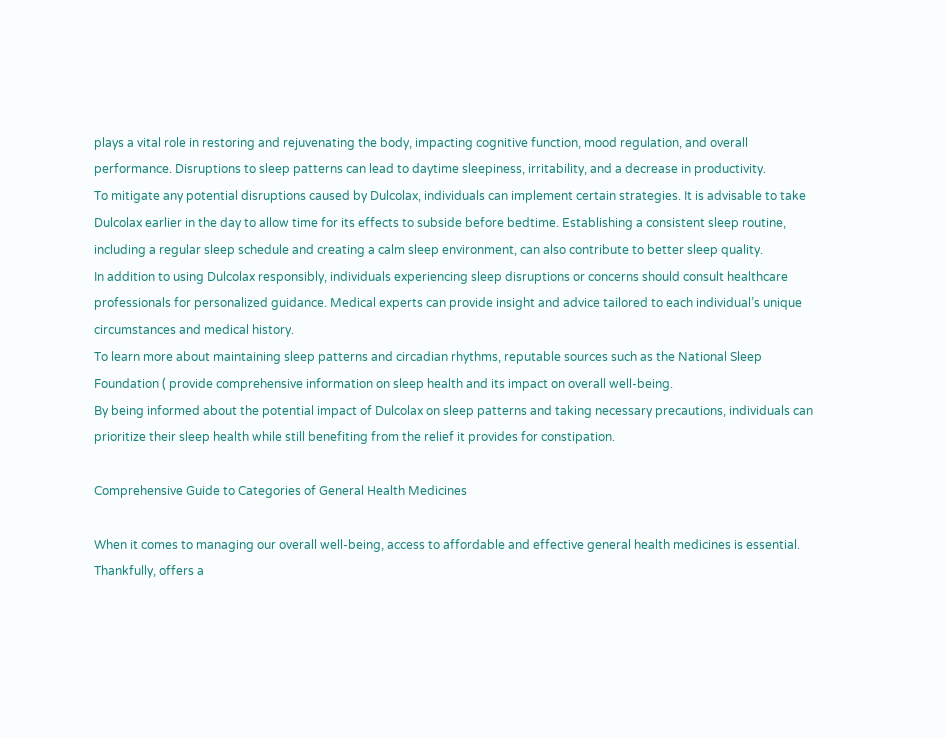plays a vital role in restoring and rejuvenating the body, impacting cognitive function, mood regulation, and overall performance. Disruptions to sleep patterns can lead to daytime sleepiness, irritability, and a decrease in productivity.
To mitigate any potential disruptions caused by Dulcolax, individuals can implement certain strategies. It is advisable to take Dulcolax earlier in the day to allow time for its effects to subside before bedtime. Establishing a consistent sleep routine, including a regular sleep schedule and creating a calm sleep environment, can also contribute to better sleep quality.
In addition to using Dulcolax responsibly, individuals experiencing sleep disruptions or concerns should consult healthcare professionals for personalized guidance. Medical experts can provide insight and advice tailored to each individual’s unique circumstances and medical history.
To learn more about maintaining sleep patterns and circadian rhythms, reputable sources such as the National Sleep Foundation ( provide comprehensive information on sleep health and its impact on overall well-being.
By being informed about the potential impact of Dulcolax on sleep patterns and taking necessary precautions, individuals can prioritize their sleep health while still benefiting from the relief it provides for constipation.

Comprehensive Guide to Categories of General Health Medicines

When it comes to managing our overall well-being, access to affordable and effective general health medicines is essential. Thankfully, offers a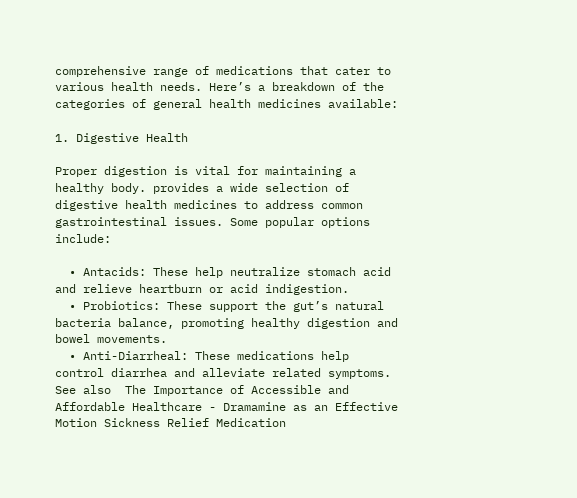comprehensive range of medications that cater to various health needs. Here’s a breakdown of the categories of general health medicines available:

1. Digestive Health

Proper digestion is vital for maintaining a healthy body. provides a wide selection of digestive health medicines to address common gastrointestinal issues. Some popular options include:

  • Antacids: These help neutralize stomach acid and relieve heartburn or acid indigestion.
  • Probiotics: These support the gut’s natural bacteria balance, promoting healthy digestion and bowel movements.
  • Anti-Diarrheal: These medications help control diarrhea and alleviate related symptoms.
See also  The Importance of Accessible and Affordable Healthcare - Dramamine as an Effective Motion Sickness Relief Medication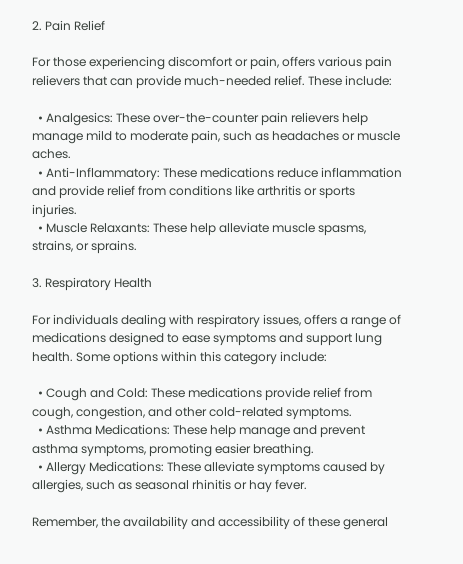2. Pain Relief

For those experiencing discomfort or pain, offers various pain relievers that can provide much-needed relief. These include:

  • Analgesics: These over-the-counter pain relievers help manage mild to moderate pain, such as headaches or muscle aches.
  • Anti-Inflammatory: These medications reduce inflammation and provide relief from conditions like arthritis or sports injuries.
  • Muscle Relaxants: These help alleviate muscle spasms, strains, or sprains.

3. Respiratory Health

For individuals dealing with respiratory issues, offers a range of medications designed to ease symptoms and support lung health. Some options within this category include:

  • Cough and Cold: These medications provide relief from cough, congestion, and other cold-related symptoms.
  • Asthma Medications: These help manage and prevent asthma symptoms, promoting easier breathing.
  • Allergy Medications: These alleviate symptoms caused by allergies, such as seasonal rhinitis or hay fever.

Remember, the availability and accessibility of these general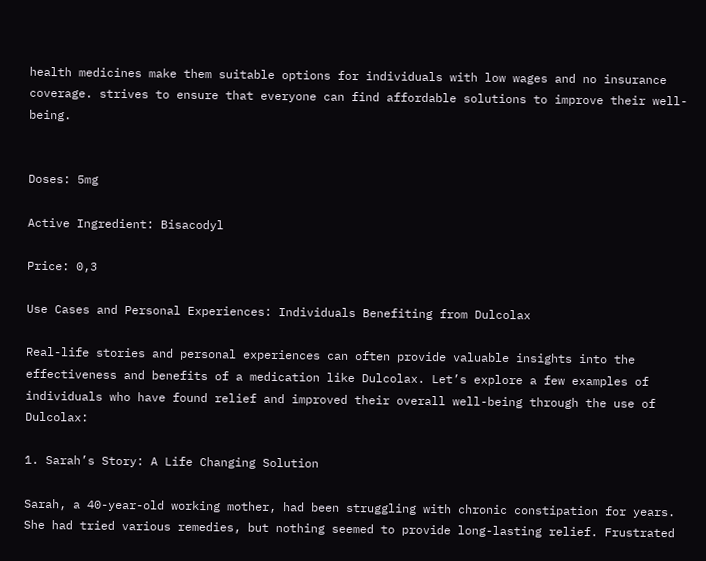health medicines make them suitable options for individuals with low wages and no insurance coverage. strives to ensure that everyone can find affordable solutions to improve their well-being.


Doses: 5mg

Active Ingredient: Bisacodyl

Price: 0,3

Use Cases and Personal Experiences: Individuals Benefiting from Dulcolax

Real-life stories and personal experiences can often provide valuable insights into the effectiveness and benefits of a medication like Dulcolax. Let’s explore a few examples of individuals who have found relief and improved their overall well-being through the use of Dulcolax:

1. Sarah’s Story: A Life Changing Solution

Sarah, a 40-year-old working mother, had been struggling with chronic constipation for years. She had tried various remedies, but nothing seemed to provide long-lasting relief. Frustrated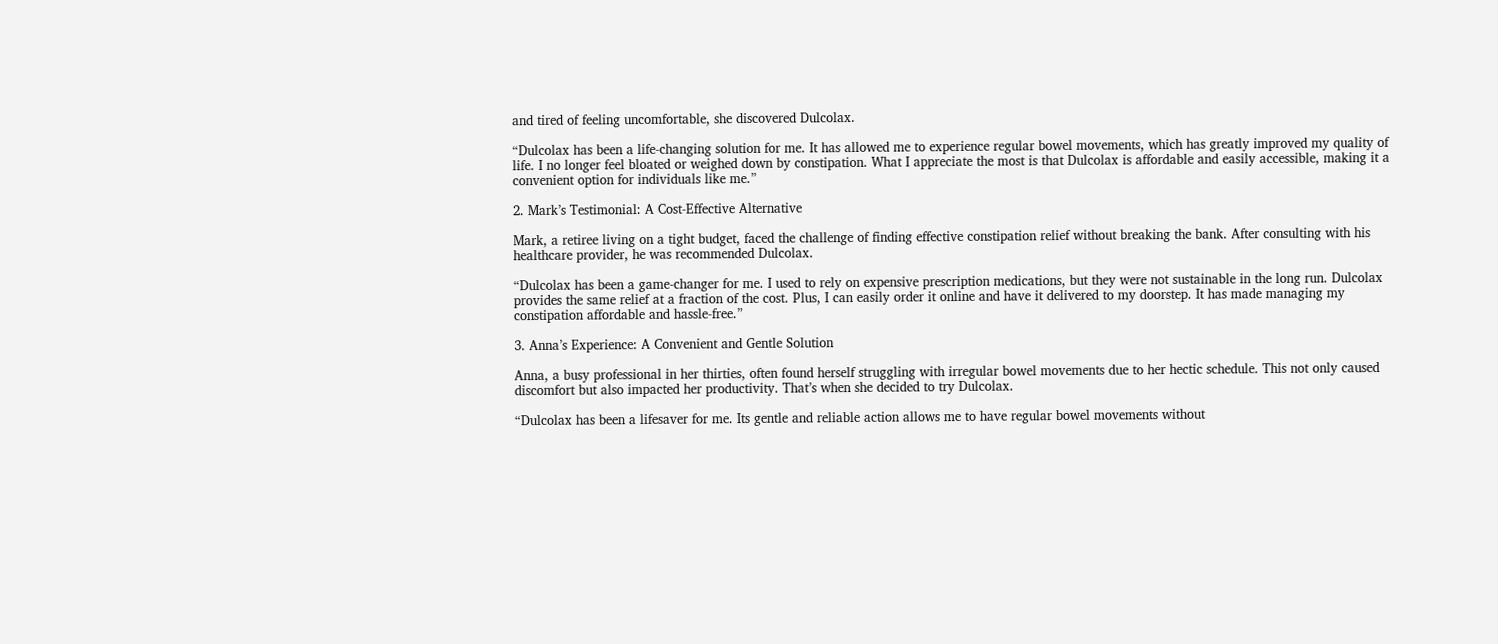and tired of feeling uncomfortable, she discovered Dulcolax.

“Dulcolax has been a life-changing solution for me. It has allowed me to experience regular bowel movements, which has greatly improved my quality of life. I no longer feel bloated or weighed down by constipation. What I appreciate the most is that Dulcolax is affordable and easily accessible, making it a convenient option for individuals like me.”

2. Mark’s Testimonial: A Cost-Effective Alternative

Mark, a retiree living on a tight budget, faced the challenge of finding effective constipation relief without breaking the bank. After consulting with his healthcare provider, he was recommended Dulcolax.

“Dulcolax has been a game-changer for me. I used to rely on expensive prescription medications, but they were not sustainable in the long run. Dulcolax provides the same relief at a fraction of the cost. Plus, I can easily order it online and have it delivered to my doorstep. It has made managing my constipation affordable and hassle-free.”

3. Anna’s Experience: A Convenient and Gentle Solution

Anna, a busy professional in her thirties, often found herself struggling with irregular bowel movements due to her hectic schedule. This not only caused discomfort but also impacted her productivity. That’s when she decided to try Dulcolax.

“Dulcolax has been a lifesaver for me. Its gentle and reliable action allows me to have regular bowel movements without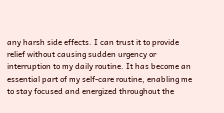any harsh side effects. I can trust it to provide relief without causing sudden urgency or interruption to my daily routine. It has become an essential part of my self-care routine, enabling me to stay focused and energized throughout the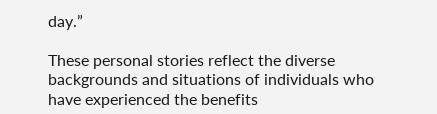day.”

These personal stories reflect the diverse backgrounds and situations of individuals who have experienced the benefits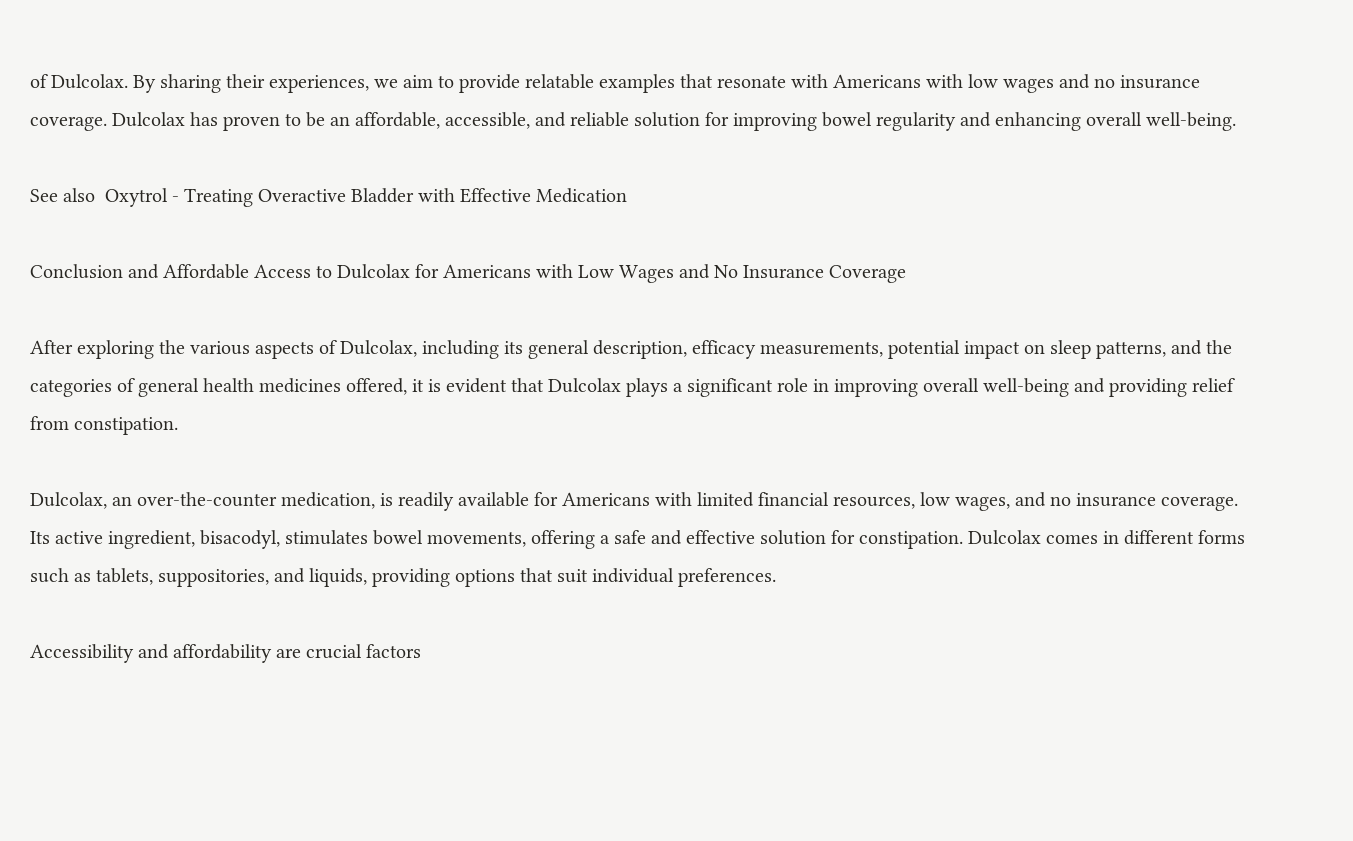of Dulcolax. By sharing their experiences, we aim to provide relatable examples that resonate with Americans with low wages and no insurance coverage. Dulcolax has proven to be an affordable, accessible, and reliable solution for improving bowel regularity and enhancing overall well-being.

See also  Oxytrol - Treating Overactive Bladder with Effective Medication

Conclusion and Affordable Access to Dulcolax for Americans with Low Wages and No Insurance Coverage

After exploring the various aspects of Dulcolax, including its general description, efficacy measurements, potential impact on sleep patterns, and the categories of general health medicines offered, it is evident that Dulcolax plays a significant role in improving overall well-being and providing relief from constipation.

Dulcolax, an over-the-counter medication, is readily available for Americans with limited financial resources, low wages, and no insurance coverage. Its active ingredient, bisacodyl, stimulates bowel movements, offering a safe and effective solution for constipation. Dulcolax comes in different forms such as tablets, suppositories, and liquids, providing options that suit individual preferences.

Accessibility and affordability are crucial factors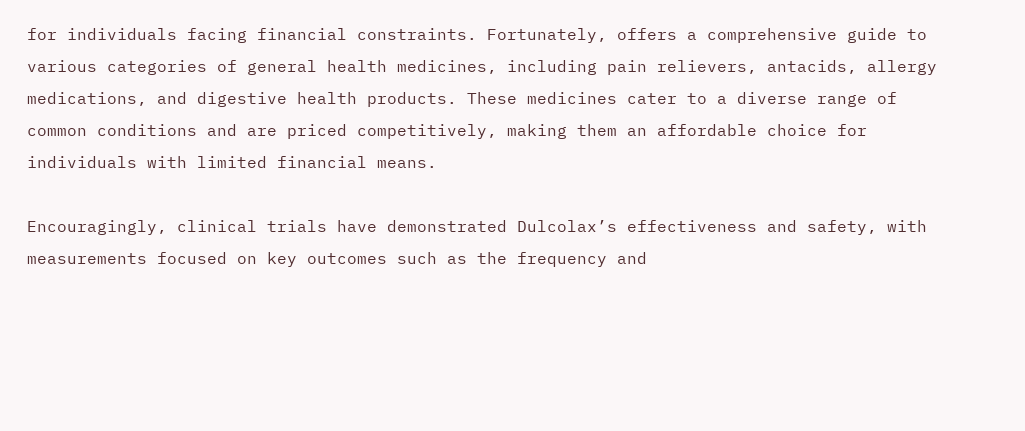for individuals facing financial constraints. Fortunately, offers a comprehensive guide to various categories of general health medicines, including pain relievers, antacids, allergy medications, and digestive health products. These medicines cater to a diverse range of common conditions and are priced competitively, making them an affordable choice for individuals with limited financial means.

Encouragingly, clinical trials have demonstrated Dulcolax’s effectiveness and safety, with measurements focused on key outcomes such as the frequency and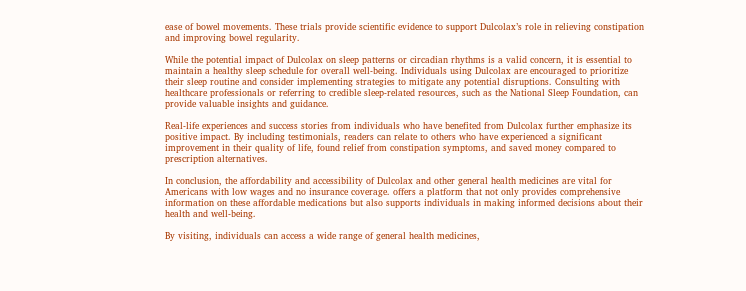ease of bowel movements. These trials provide scientific evidence to support Dulcolax’s role in relieving constipation and improving bowel regularity.

While the potential impact of Dulcolax on sleep patterns or circadian rhythms is a valid concern, it is essential to maintain a healthy sleep schedule for overall well-being. Individuals using Dulcolax are encouraged to prioritize their sleep routine and consider implementing strategies to mitigate any potential disruptions. Consulting with healthcare professionals or referring to credible sleep-related resources, such as the National Sleep Foundation, can provide valuable insights and guidance.

Real-life experiences and success stories from individuals who have benefited from Dulcolax further emphasize its positive impact. By including testimonials, readers can relate to others who have experienced a significant improvement in their quality of life, found relief from constipation symptoms, and saved money compared to prescription alternatives.

In conclusion, the affordability and accessibility of Dulcolax and other general health medicines are vital for Americans with low wages and no insurance coverage. offers a platform that not only provides comprehensive information on these affordable medications but also supports individuals in making informed decisions about their health and well-being.

By visiting, individuals can access a wide range of general health medicines,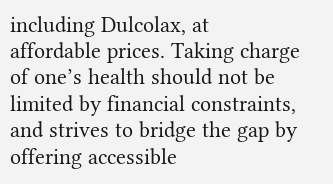including Dulcolax, at affordable prices. Taking charge of one’s health should not be limited by financial constraints, and strives to bridge the gap by offering accessible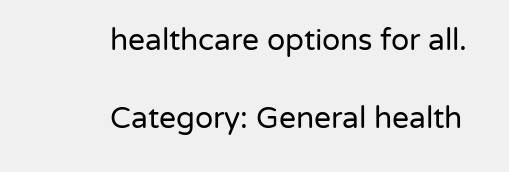healthcare options for all.

Category: General health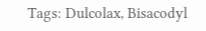Tags: Dulcolax, Bisacodyl